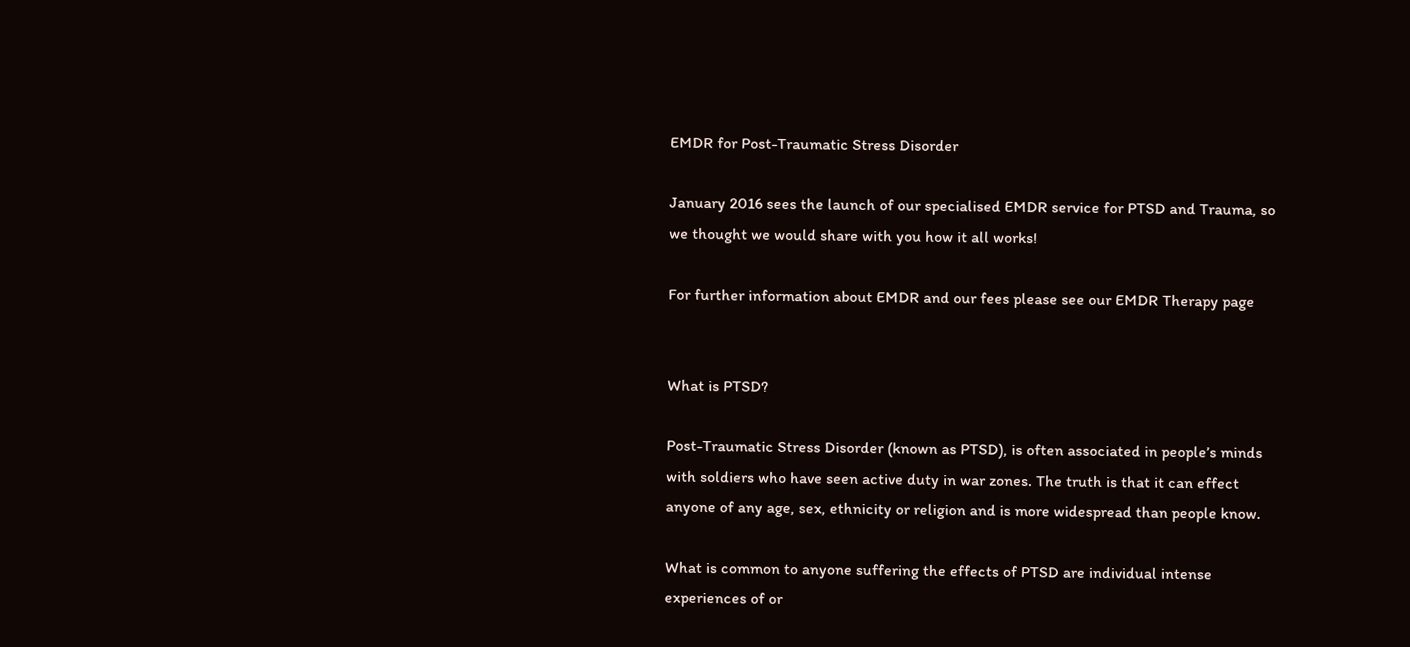EMDR for Post-Traumatic Stress Disorder

January 2016 sees the launch of our specialised EMDR service for PTSD and Trauma, so we thought we would share with you how it all works!

For further information about EMDR and our fees please see our EMDR Therapy page


What is PTSD?

Post-Traumatic Stress Disorder (known as PTSD), is often associated in people’s minds with soldiers who have seen active duty in war zones. The truth is that it can effect anyone of any age, sex, ethnicity or religion and is more widespread than people know.

What is common to anyone suffering the effects of PTSD are individual intense experiences of or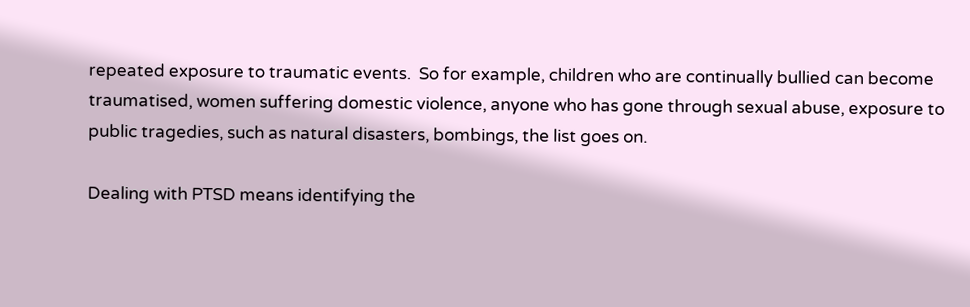repeated exposure to traumatic events.  So for example, children who are continually bullied can become traumatised, women suffering domestic violence, anyone who has gone through sexual abuse, exposure to public tragedies, such as natural disasters, bombings, the list goes on.

Dealing with PTSD means identifying the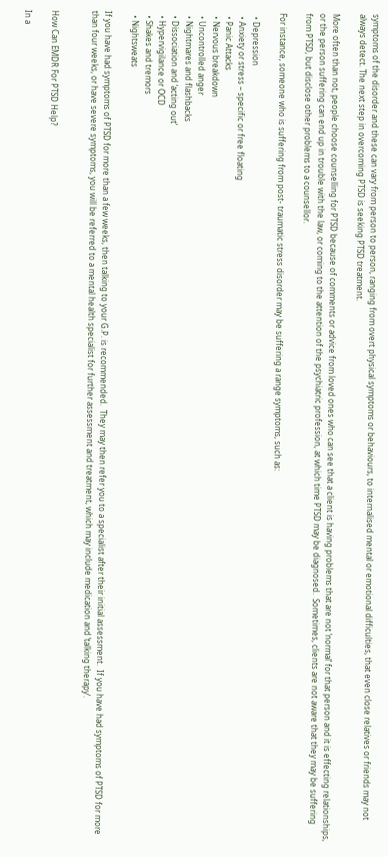symptoms of the disorder and these can vary from person to person, ranging from overt physical symptoms or behaviours, to internalised mental or emotional difficulties, that even close relatives or friends may not always detect. The next step in overcoming PTSD is seeking PTSD treatment.

More often than not, people choose counselling for PTSD because of comments or advice from loved ones who can see that a client is having problems that are not ‘normal’ for that person and it is effecting relationships, or the person suffering can end up in trouble with the law, or coming to the attention of the psychiatric profession, at which time PTSD may be diagnosed.  Sometimes, clients are not aware that they may be suffering from PTSD, but disclose other problems to a counsellor.

For instance, someone who is suffering from post- traumatic stress disorder may be suffering a range symptoms, such as:

  • Depression
  • Anxiety or stress – specific or free floating
  • Panic Attacks
  • Nervous breakdown
  • Uncontrolled anger
  • Nightmares and flashbacks
  • Dissociation and ‘acting out’
  • Hypervigilance or OCD
  • Shakes and tremors
  • Nightsweats

If you have had symptoms of PTSD for more than a few weeks, then talking to your G.P. is recommended.  They may then refer you to a specialist after their initial assessment.  If you have had symptoms of PTSD for more than four weeks, or have severe symptoms, you will be referred to a mental health specialist for further assessment and treatment, which may include medication and ‘talking therapy’.


How Can EMDR For PTSD Help?

In a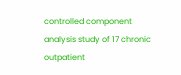controlled component analysis study of 17 chronic outpatient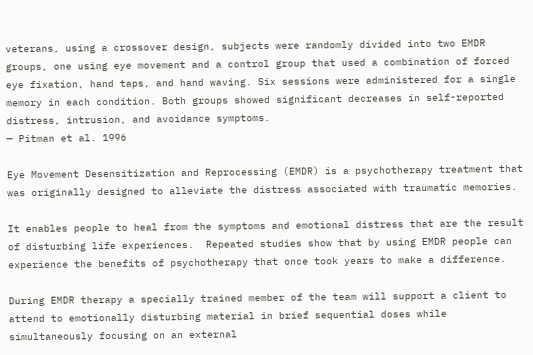veterans, using a crossover design, subjects were randomly divided into two EMDR groups, one using eye movement and a control group that used a combination of forced eye fixation, hand taps, and hand waving. Six sessions were administered for a single memory in each condition. Both groups showed significant decreases in self-reported distress, intrusion, and avoidance symptoms.
— Pitman et al. 1996

Eye Movement Desensitization and Reprocessing (EMDR) is a psychotherapy treatment that was originally designed to alleviate the distress associated with traumatic memories.

It enables people to heal from the symptoms and emotional distress that are the result of disturbing life experiences.  Repeated studies show that by using EMDR people can experience the benefits of psychotherapy that once took years to make a difference.

During EMDR therapy a specially trained member of the team will support a client to attend to emotionally disturbing material in brief sequential doses while simultaneously focusing on an external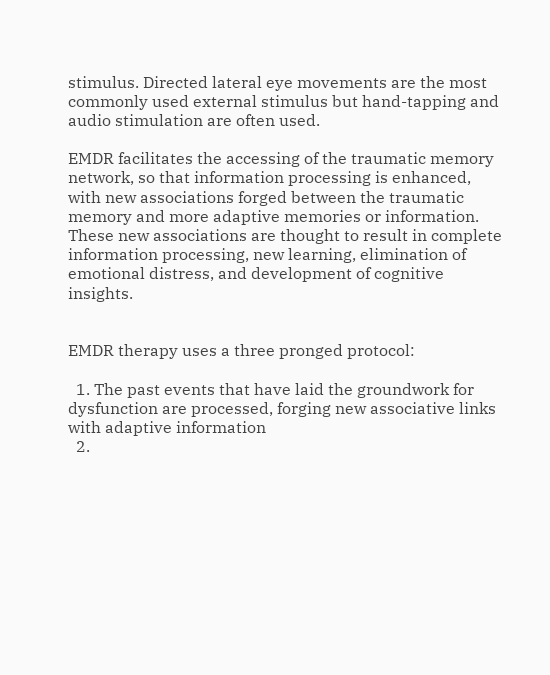stimulus. Directed lateral eye movements are the most commonly used external stimulus but hand-tapping and audio stimulation are often used.

EMDR facilitates the accessing of the traumatic memory network, so that information processing is enhanced, with new associations forged between the traumatic memory and more adaptive memories or information. These new associations are thought to result in complete information processing, new learning, elimination of emotional distress, and development of cognitive insights.


EMDR therapy uses a three pronged protocol:

  1. The past events that have laid the groundwork for dysfunction are processed, forging new associative links with adaptive information
  2.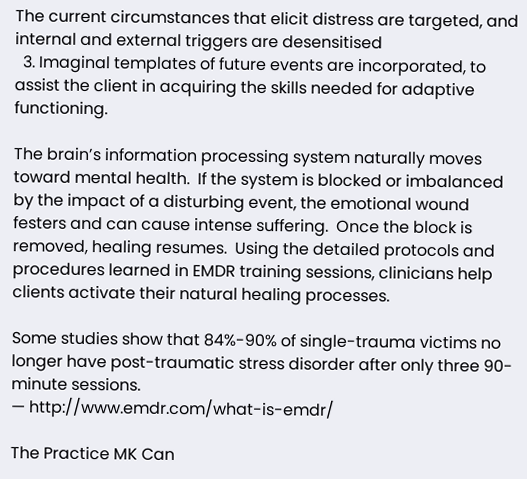The current circumstances that elicit distress are targeted, and internal and external triggers are desensitised
  3. Imaginal templates of future events are incorporated, to assist the client in acquiring the skills needed for adaptive functioning.

The brain’s information processing system naturally moves toward mental health.  If the system is blocked or imbalanced by the impact of a disturbing event, the emotional wound festers and can cause intense suffering.  Once the block is removed, healing resumes.  Using the detailed protocols and procedures learned in EMDR training sessions, clinicians help clients activate their natural healing processes.

Some studies show that 84%-90% of single-trauma victims no longer have post-traumatic stress disorder after only three 90-minute sessions.
— http://www.emdr.com/what-is-emdr/

The Practice MK Can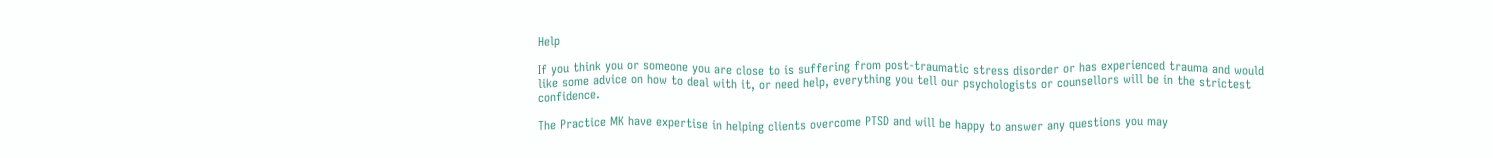Help

If you think you or someone you are close to is suffering from post-traumatic stress disorder or has experienced trauma and would like some advice on how to deal with it, or need help, everything you tell our psychologists or counsellors will be in the strictest confidence.

The Practice MK have expertise in helping clients overcome PTSD and will be happy to answer any questions you may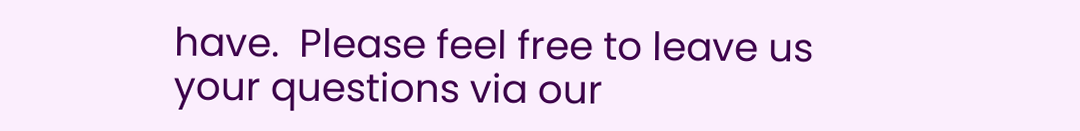have.  Please feel free to leave us your questions via our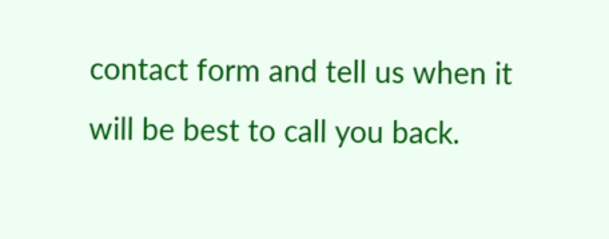contact form and tell us when it will be best to call you back.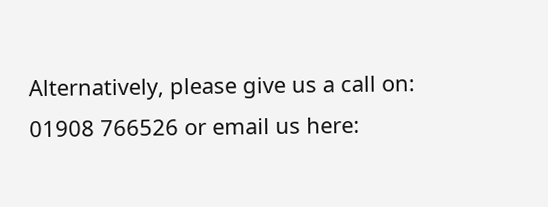Alternatively, please give us a call on: 01908 766526 or email us here: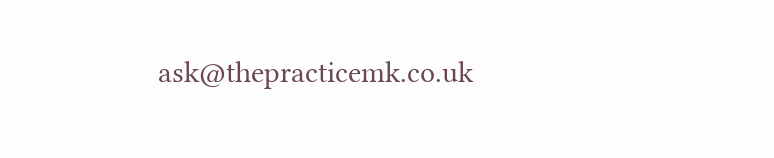ask@thepracticemk.co.uk